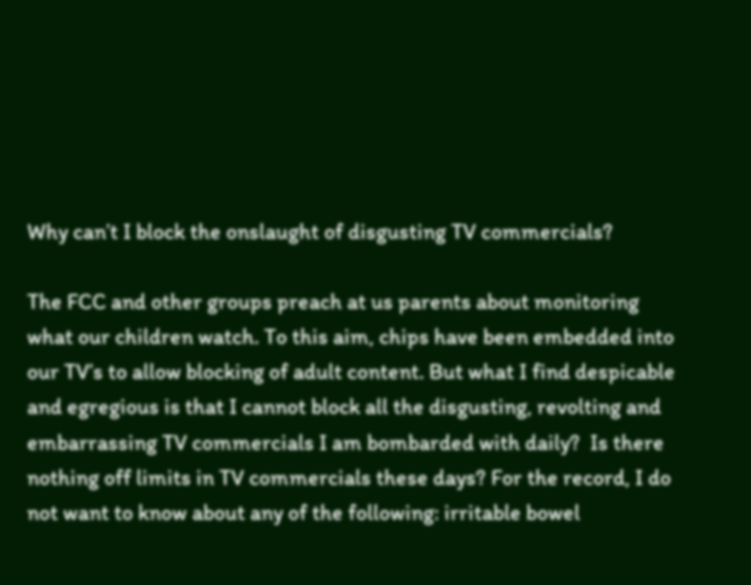Why can’t I block the onslaught of disgusting TV commercials?

The FCC and other groups preach at us parents about monitoring what our children watch. To this aim, chips have been embedded into our TV’s to allow blocking of adult content. But what I find despicable and egregious is that I cannot block all the disgusting, revolting and embarrassing TV commercials I am bombarded with daily?  Is there nothing off limits in TV commercials these days? For the record, I do not want to know about any of the following: irritable bowel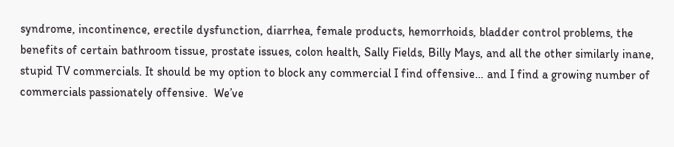syndrome, incontinence, erectile dysfunction, diarrhea, female products, hemorrhoids, bladder control problems, the benefits of certain bathroom tissue, prostate issues, colon health, Sally Fields, Billy Mays, and all the other similarly inane, stupid TV commercials. It should be my option to block any commercial I find offensive… and I find a growing number of commercials passionately offensive.  We’ve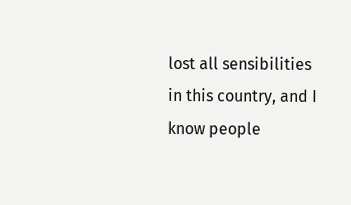lost all sensibilities in this country, and I know people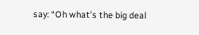say: “Oh what’s the big deal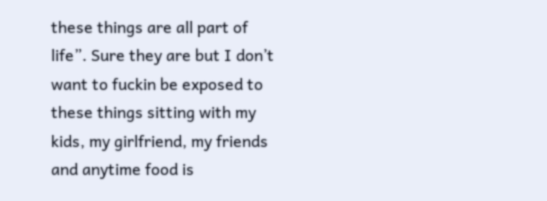these things are all part of life”. Sure they are but I don’t want to fuckin be exposed to these things sitting with my kids, my girlfriend, my friends and anytime food is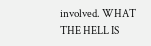involved. WHAT THE HELL IS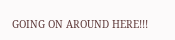GOING ON AROUND HERE!!!